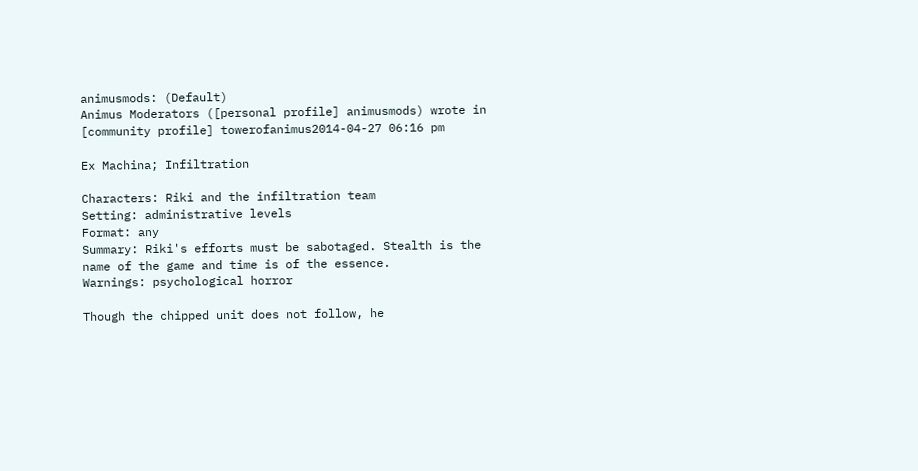animusmods: (Default)
Animus Moderators ([personal profile] animusmods) wrote in [community profile] towerofanimus2014-04-27 06:16 pm

Ex Machina; Infiltration

Characters: Riki and the infiltration team
Setting: administrative levels
Format: any
Summary: Riki's efforts must be sabotaged. Stealth is the name of the game and time is of the essence.
Warnings: psychological horror

Though the chipped unit does not follow, he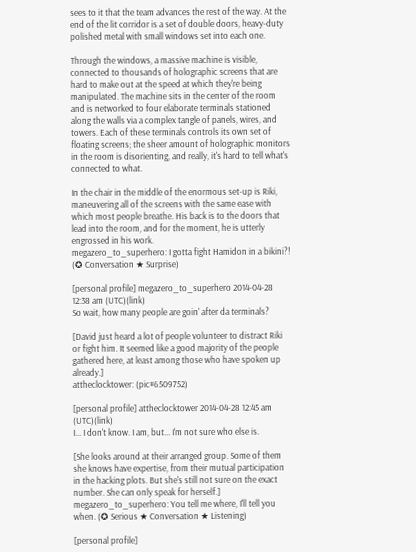sees to it that the team advances the rest of the way. At the end of the lit corridor is a set of double doors, heavy-duty polished metal with small windows set into each one.

Through the windows, a massive machine is visible, connected to thousands of holographic screens that are hard to make out at the speed at which they're being manipulated. The machine sits in the center of the room and is networked to four elaborate terminals stationed along the walls via a complex tangle of panels, wires, and towers. Each of these terminals controls its own set of floating screens; the sheer amount of holographic monitors in the room is disorienting, and really, it's hard to tell what's connected to what.

In the chair in the middle of the enormous set-up is Riki, maneuvering all of the screens with the same ease with which most people breathe. His back is to the doors that lead into the room, and for the moment, he is utterly engrossed in his work.
megazero_to_superhero: I gotta fight Hamidon in a bikini?! (✪ Conversation ★ Surprise)

[personal profile] megazero_to_superhero 2014-04-28 12:38 am (UTC)(link)
So wait, how many people are goin' after da terminals?

[David just heard a lot of people volunteer to distract Riki or fight him. It seemed like a good majority of the people gathered here, at least among those who have spoken up already.]
attheclocktower: (pic#6509752)

[personal profile] attheclocktower 2014-04-28 12:45 am (UTC)(link)
I... I don't know. I am, but... I'm not sure who else is.

[She looks around at their arranged group. Some of them she knows have expertise, from their mutual participation in the hacking plots. But she's still not sure on the exact number. She can only speak for herself.]
megazero_to_superhero: You tell me where, I'll tell you when. (✪ Serious ★ Conversation ★ Listening)

[personal profile]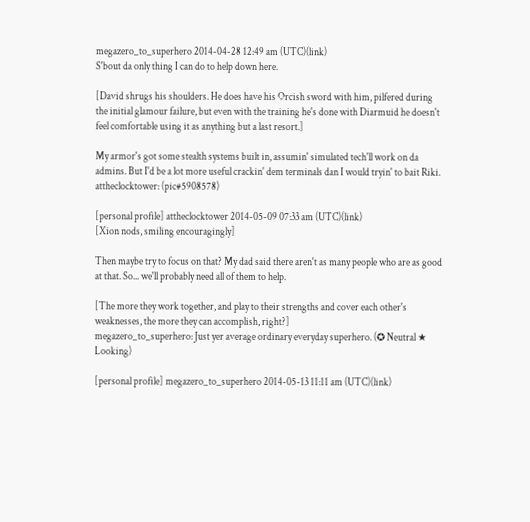megazero_to_superhero 2014-04-28 12:49 am (UTC)(link)
S'bout da only thing I can do to help down here.

[David shrugs his shoulders. He does have his Orcish sword with him, pilfered during the initial glamour failure, but even with the training he's done with Diarmuid he doesn't feel comfortable using it as anything but a last resort.]

My armor's got some stealth systems built in, assumin' simulated tech'll work on da admins. But I'd be a lot more useful crackin' dem terminals dan I would tryin' to bait Riki.
attheclocktower: (pic#5908578)

[personal profile] attheclocktower 2014-05-09 07:33 am (UTC)(link)
[Xion nods, smiling encouragingly]

Then maybe try to focus on that? My dad said there aren't as many people who are as good at that. So... we'll probably need all of them to help.

[The more they work together, and play to their strengths and cover each other's weaknesses, the more they can accomplish, right?]
megazero_to_superhero: Just yer average ordinary everyday superhero. (✪ Neutral ★ Looking)

[personal profile] megazero_to_superhero 2014-05-13 11:11 am (UTC)(link)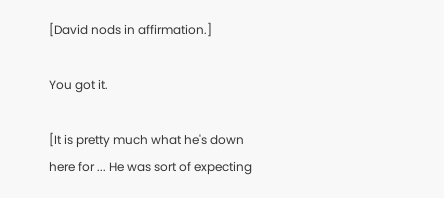[David nods in affirmation.]

You got it.

[It is pretty much what he's down here for ... He was sort of expecting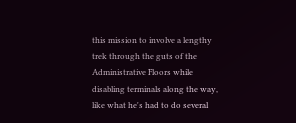this mission to involve a lengthy trek through the guts of the Administrative Floors while disabling terminals along the way, like what he's had to do several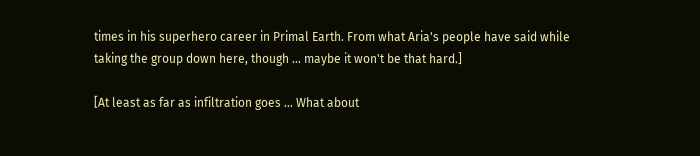times in his superhero career in Primal Earth. From what Aria's people have said while taking the group down here, though ... maybe it won't be that hard.]

[At least as far as infiltration goes ... What about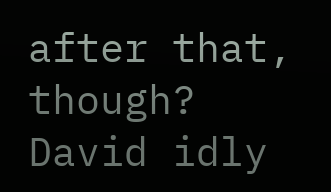after that, though? David idly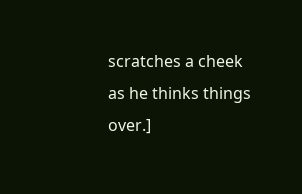scratches a cheek as he thinks things over.]